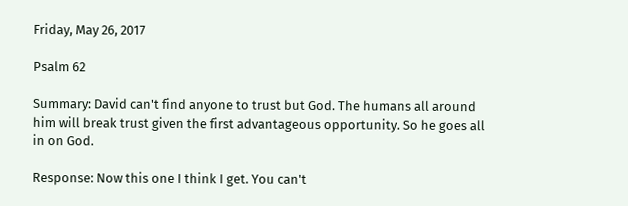Friday, May 26, 2017

Psalm 62

Summary: David can't find anyone to trust but God. The humans all around him will break trust given the first advantageous opportunity. So he goes all in on God.

Response: Now this one I think I get. You can't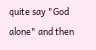quite say "God alone" and then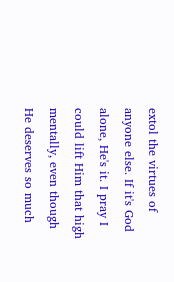extol the virtues of anyone else. If it's God alone, He's it. I pray I could lift Him that high mentally, even though He deserves so much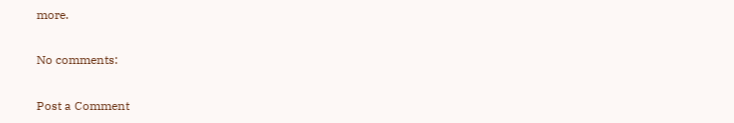more.

No comments:

Post a Comment